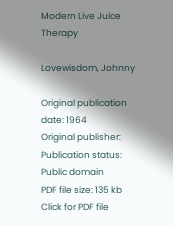Modern Live Juice Therapy

Lovewisdom, Johnny

Original publication date: 1964
Original publisher:
Publication status: Public domain
PDF file size: 135 kb
Click for PDF file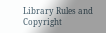Library Rules and Copyright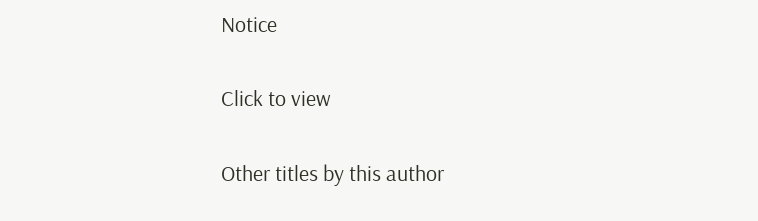Notice

Click to view

Other titles by this author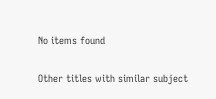No items found

Other titles with similar subject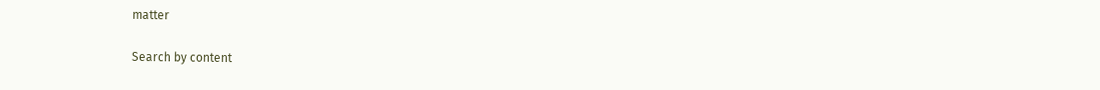matter

Search by content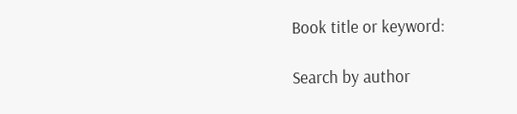Book title or keyword:

Search by author